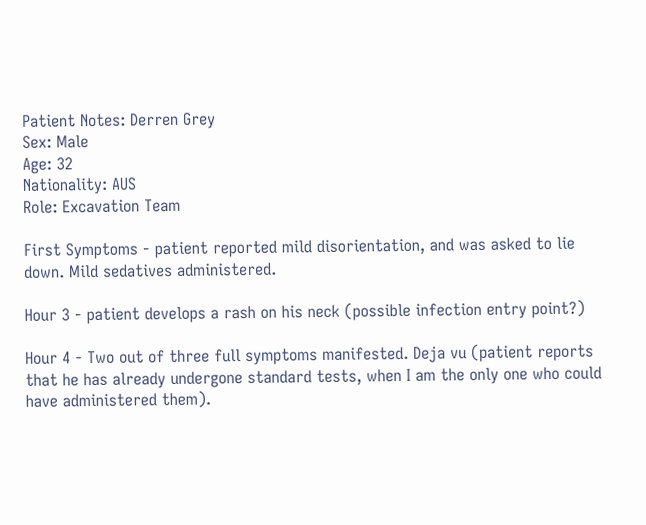Patient Notes: Derren Grey
Sex: Male
Age: 32
Nationality: AUS
Role: Excavation Team

First Symptoms - patient reported mild disorientation, and was asked to lie down. Mild sedatives administered.

Hour 3 - patient develops a rash on his neck (possible infection entry point?)

Hour 4 - Two out of three full symptoms manifested. Deja vu (patient reports that he has already undergone standard tests, when I am the only one who could have administered them).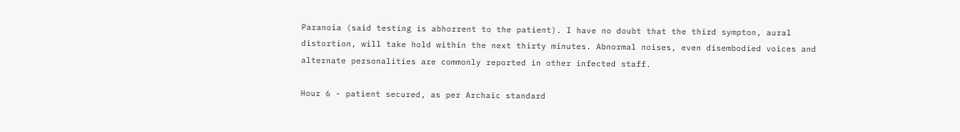Paranoia (said testing is abhorrent to the patient). I have no doubt that the third sympton, aural distortion, will take hold within the next thirty minutes. Abnormal noises, even disembodied voices and alternate personalities are commonly reported in other infected staff.

Hour 6 - patient secured, as per Archaic standard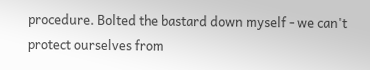procedure. Bolted the bastard down myself - we can't protect ourselves from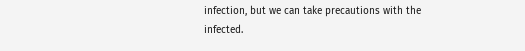infection, but we can take precautions with the infected.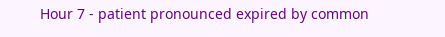Hour 7 - patient pronounced expired by common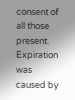consent of all those present. Expiration was caused by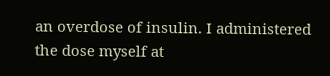an overdose of insulin. I administered the dose myself at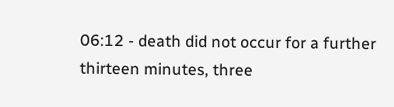06:12 - death did not occur for a further thirteen minutes, three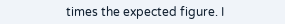times the expected figure. I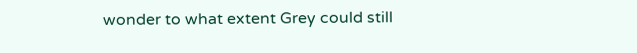wonder to what extent Grey could still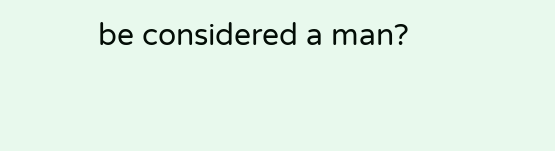be considered a man?